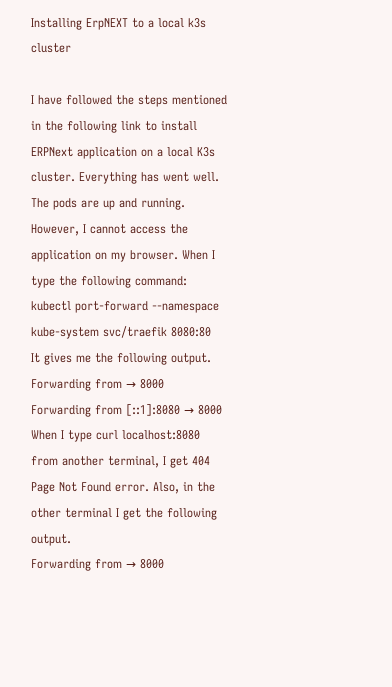Installing ErpNEXT to a local k3s cluster

I have followed the steps mentioned in the following link to install ERPNext application on a local K3s cluster. Everything has went well. The pods are up and running. However, I cannot access the application on my browser. When I type the following command:
kubectl port-forward --namespace kube-system svc/traefik 8080:80
It gives me the following output.
Forwarding from → 8000
Forwarding from [::1]:8080 → 8000
When I type curl localhost:8080 from another terminal, I get 404 Page Not Found error. Also, in the other terminal I get the following output.
Forwarding from → 8000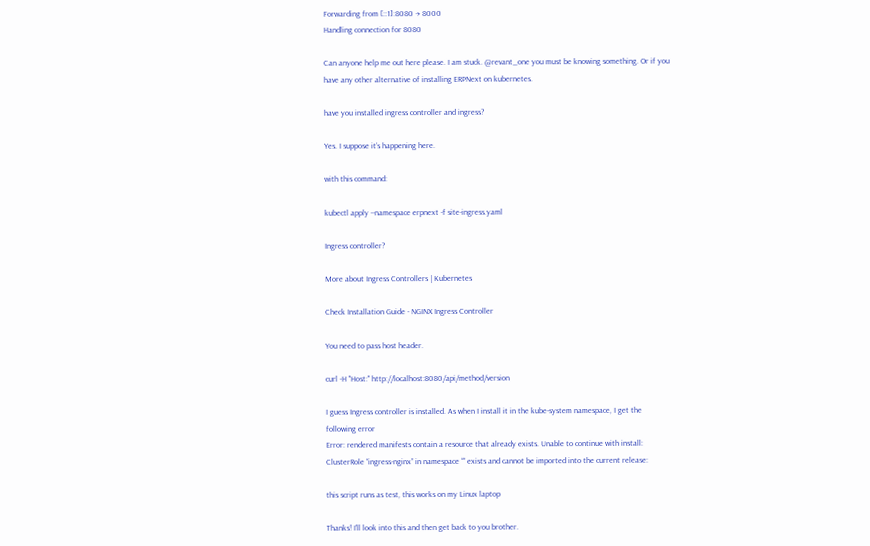Forwarding from [::1]:8080 → 8000
Handling connection for 8080

Can anyone help me out here please. I am stuck. @revant_one you must be knowing something. Or if you have any other alternative of installing ERPNext on kubernetes.

have you installed ingress controller and ingress?

Yes. I suppose it’s happening here.

with this command:

kubectl apply --namespace erpnext -f site-ingress.yaml

Ingress controller?

More about Ingress Controllers | Kubernetes

Check Installation Guide - NGINX Ingress Controller

You need to pass host header.

curl -H "Host:" http://localhost:8080/api/method/version

I guess Ingress controller is installed. As when I install it in the kube-system namespace, I get the following error
Error: rendered manifests contain a resource that already exists. Unable to continue with install: ClusterRole “ingress-nginx” in namespace “” exists and cannot be imported into the current release:

this script runs as test, this works on my Linux laptop

Thanks! I’ll look into this and then get back to you brother.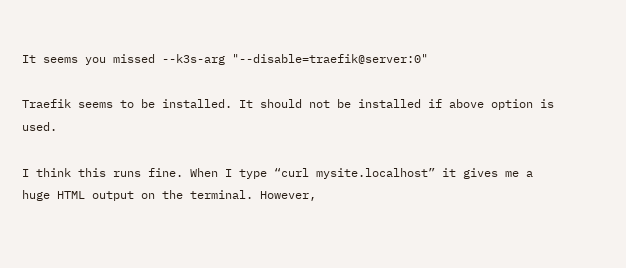It seems you missed --k3s-arg "--disable=traefik@server:0"

Traefik seems to be installed. It should not be installed if above option is used.

I think this runs fine. When I type “curl mysite.localhost” it gives me a huge HTML output on the terminal. However,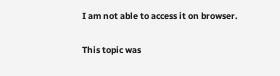I am not able to access it on browser.

This topic was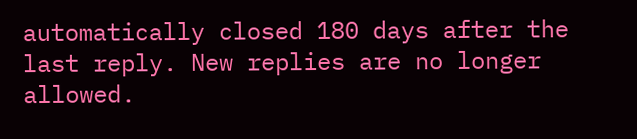automatically closed 180 days after the last reply. New replies are no longer allowed.